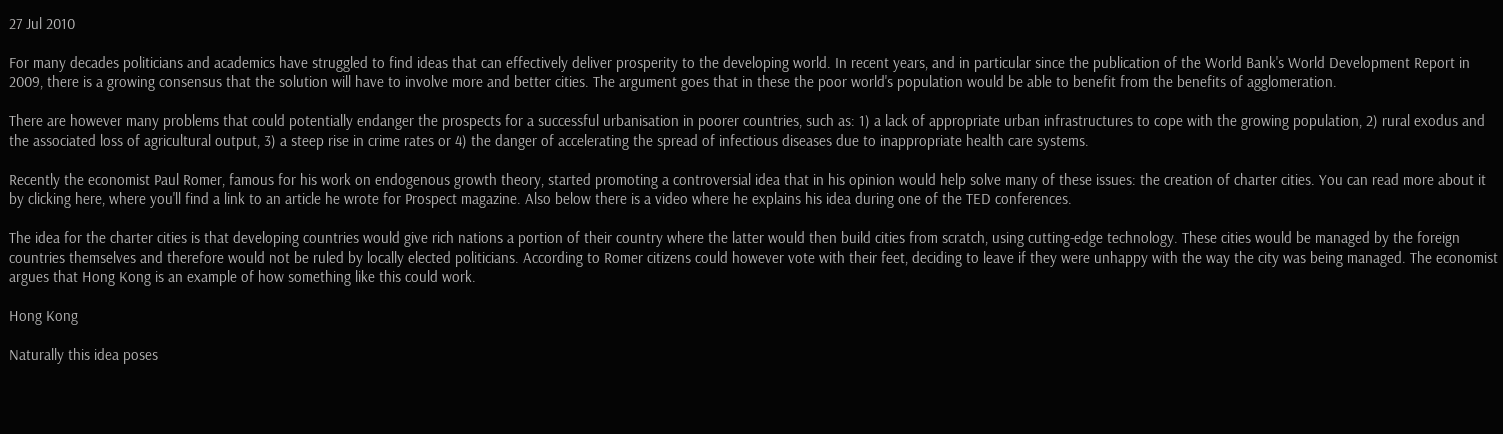27 Jul 2010

For many decades politicians and academics have struggled to find ideas that can effectively deliver prosperity to the developing world. In recent years, and in particular since the publication of the World Bank's World Development Report in 2009, there is a growing consensus that the solution will have to involve more and better cities. The argument goes that in these the poor world's population would be able to benefit from the benefits of agglomeration.

There are however many problems that could potentially endanger the prospects for a successful urbanisation in poorer countries, such as: 1) a lack of appropriate urban infrastructures to cope with the growing population, 2) rural exodus and the associated loss of agricultural output, 3) a steep rise in crime rates or 4) the danger of accelerating the spread of infectious diseases due to inappropriate health care systems.

Recently the economist Paul Romer, famous for his work on endogenous growth theory, started promoting a controversial idea that in his opinion would help solve many of these issues: the creation of charter cities. You can read more about it by clicking here, where you'll find a link to an article he wrote for Prospect magazine. Also below there is a video where he explains his idea during one of the TED conferences.

The idea for the charter cities is that developing countries would give rich nations a portion of their country where the latter would then build cities from scratch, using cutting-edge technology. These cities would be managed by the foreign countries themselves and therefore would not be ruled by locally elected politicians. According to Romer citizens could however vote with their feet, deciding to leave if they were unhappy with the way the city was being managed. The economist argues that Hong Kong is an example of how something like this could work.

Hong Kong

Naturally this idea poses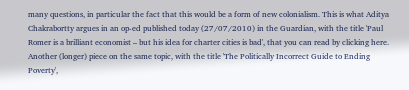many questions, in particular the fact that this would be a form of new colonialism. This is what Aditya Chakrabortty argues in an op-ed published today (27/07/2010) in the Guardian, with the title 'Paul Romer is a brilliant economist – but his idea for charter cities is bad', that you can read by clicking here. Another (longer) piece on the same topic, with the title 'The Politically Incorrect Guide to Ending Poverty',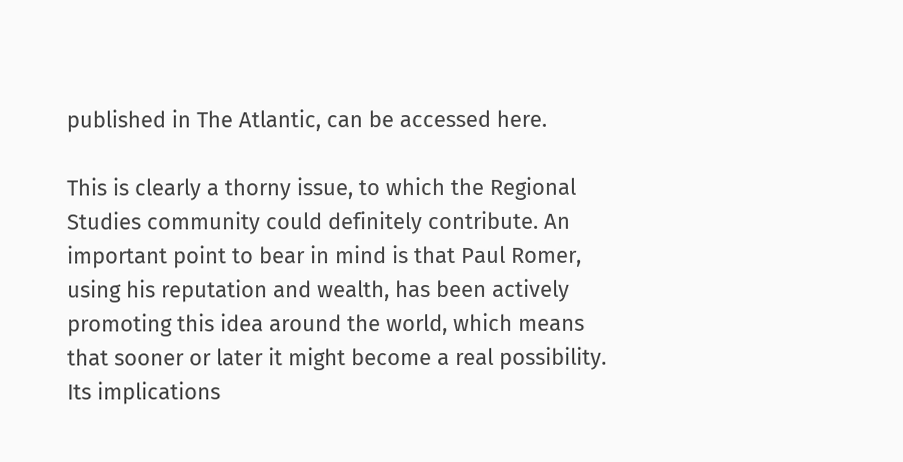published in The Atlantic, can be accessed here.

This is clearly a thorny issue, to which the Regional Studies community could definitely contribute. An important point to bear in mind is that Paul Romer, using his reputation and wealth, has been actively promoting this idea around the world, which means that sooner or later it might become a real possibility. Its implications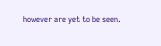however are yet to be seen.